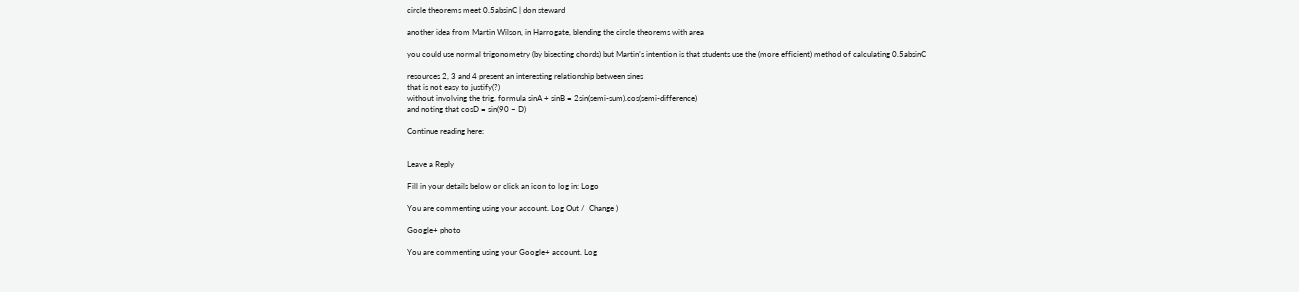circle theorems meet 0.5absinC | don steward

another idea from Martin Wilson, in Harrogate, blending the circle theorems with area

you could use normal trigonometry (by bisecting chords) but Martin’s intention is that students use the (more efficient) method of calculating 0.5absinC

resources 2, 3 and 4 present an interesting relationship between sines
that is not easy to justify(?)
without involving the trig. formula sinA + sinB = 2sin(semi-sum).cos(semi-difference)
and noting that cosD = sin(90 – D)

Continue reading here:


Leave a Reply

Fill in your details below or click an icon to log in: Logo

You are commenting using your account. Log Out /  Change )

Google+ photo

You are commenting using your Google+ account. Log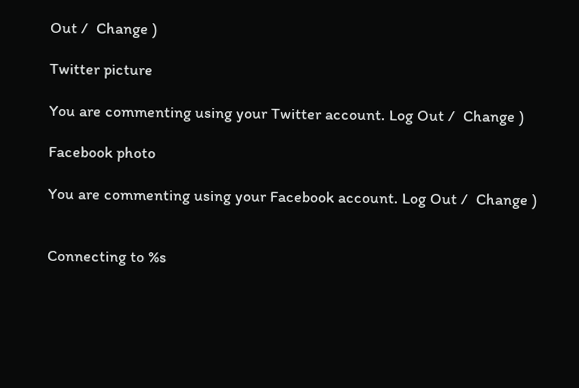Out /  Change )

Twitter picture

You are commenting using your Twitter account. Log Out /  Change )

Facebook photo

You are commenting using your Facebook account. Log Out /  Change )


Connecting to %s